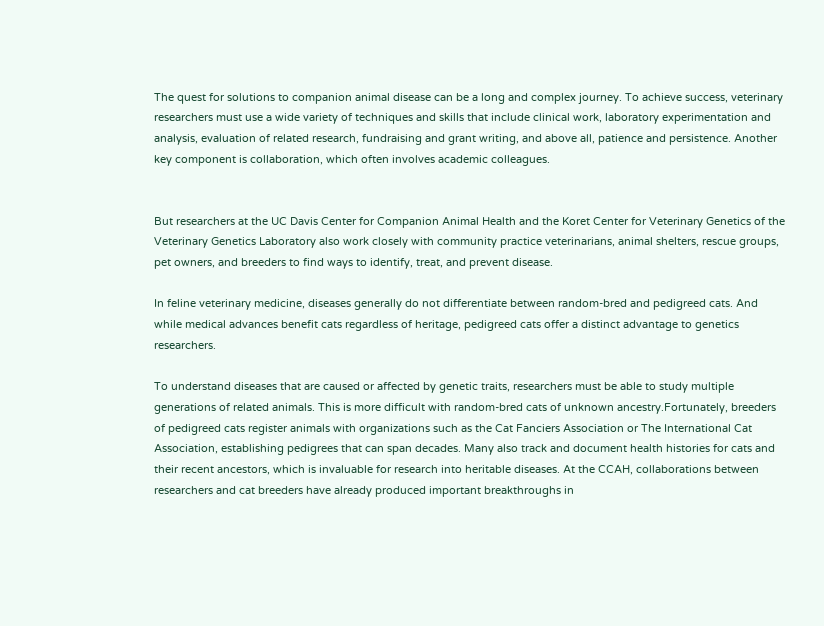The quest for solutions to companion animal disease can be a long and complex journey. To achieve success, veterinary researchers must use a wide variety of techniques and skills that include clinical work, laboratory experimentation and analysis, evaluation of related research, fundraising and grant writing, and above all, patience and persistence. Another key component is collaboration, which often involves academic colleagues.


But researchers at the UC Davis Center for Companion Animal Health and the Koret Center for Veterinary Genetics of the Veterinary Genetics Laboratory also work closely with community practice veterinarians, animal shelters, rescue groups, pet owners, and breeders to find ways to identify, treat, and prevent disease.

In feline veterinary medicine, diseases generally do not differentiate between random-bred and pedigreed cats. And while medical advances benefit cats regardless of heritage, pedigreed cats offer a distinct advantage to genetics researchers.

To understand diseases that are caused or affected by genetic traits, researchers must be able to study multiple generations of related animals. This is more difficult with random-bred cats of unknown ancestry.Fortunately, breeders of pedigreed cats register animals with organizations such as the Cat Fanciers Association or The International Cat Association, establishing pedigrees that can span decades. Many also track and document health histories for cats and their recent ancestors, which is invaluable for research into heritable diseases. At the CCAH, collaborations between researchers and cat breeders have already produced important breakthroughs in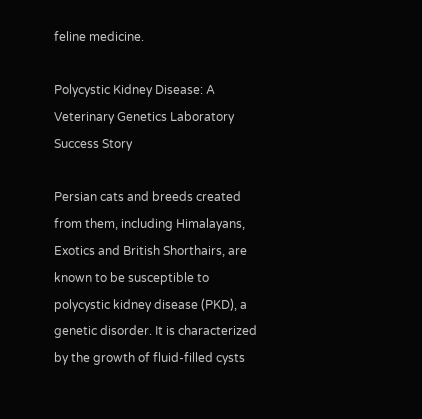feline medicine.

Polycystic Kidney Disease: A Veterinary Genetics Laboratory Success Story

Persian cats and breeds created from them, including Himalayans, Exotics and British Shorthairs, are known to be susceptible to polycystic kidney disease (PKD), a genetic disorder. It is characterized by the growth of fluid-filled cysts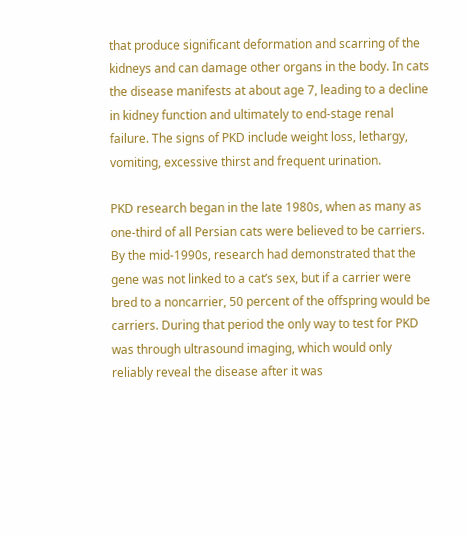that produce significant deformation and scarring of the kidneys and can damage other organs in the body. In cats the disease manifests at about age 7, leading to a decline in kidney function and ultimately to end-stage renal failure. The signs of PKD include weight loss, lethargy, vomiting, excessive thirst and frequent urination.

PKD research began in the late 1980s, when as many as one-third of all Persian cats were believed to be carriers. By the mid-1990s, research had demonstrated that the gene was not linked to a cat’s sex, but if a carrier were bred to a noncarrier, 50 percent of the offspring would be carriers. During that period the only way to test for PKD was through ultrasound imaging, which would only reliably reveal the disease after it was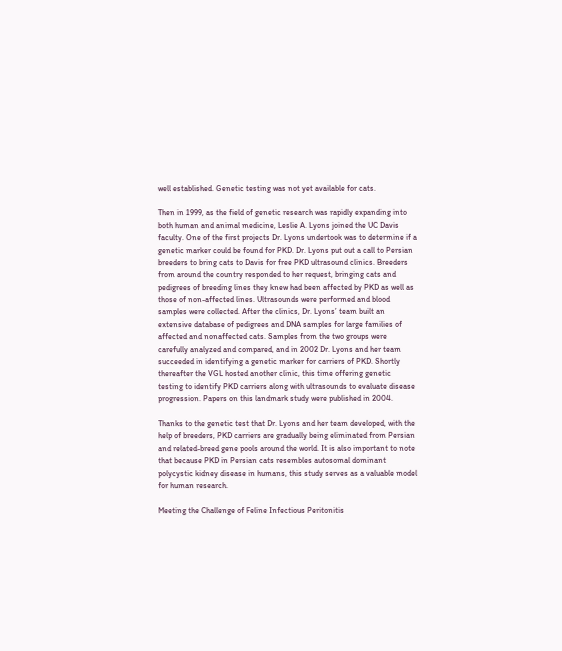well established. Genetic testing was not yet available for cats.

Then in 1999, as the field of genetic research was rapidly expanding into both human and animal medicine, Leslie A. Lyons joined the UC Davis faculty. One of the first projects Dr. Lyons undertook was to determine if a genetic marker could be found for PKD. Dr. Lyons put out a call to Persian breeders to bring cats to Davis for free PKD ultrasound clinics. Breeders from around the country responded to her request, bringing cats and pedigrees of breeding lines they knew had been affected by PKD as well as those of non-affected lines. Ultrasounds were performed and blood samples were collected. After the clinics, Dr. Lyons’ team built an extensive database of pedigrees and DNA samples for large families of affected and nonaffected cats. Samples from the two groups were carefully analyzed and compared, and in 2002 Dr. Lyons and her team succeeded in identifying a genetic marker for carriers of PKD. Shortly thereafter the VGL hosted another clinic, this time offering genetic testing to identify PKD carriers along with ultrasounds to evaluate disease progression. Papers on this landmark study were published in 2004.

Thanks to the genetic test that Dr. Lyons and her team developed, with the help of breeders, PKD carriers are gradually being eliminated from Persian and related-breed gene pools around the world. It is also important to note that because PKD in Persian cats resembles autosomal dominant polycystic kidney disease in humans, this study serves as a valuable model for human research.

Meeting the Challenge of Feline Infectious Peritonitis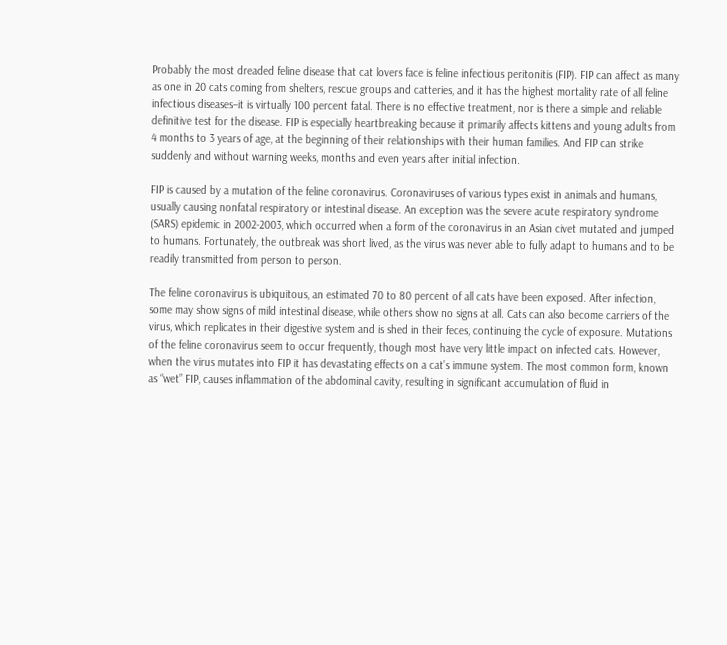Probably the most dreaded feline disease that cat lovers face is feline infectious peritonitis (FIP). FIP can affect as many as one in 20 cats coming from shelters, rescue groups and catteries, and it has the highest mortality rate of all feline infectious diseases–it is virtually 100 percent fatal. There is no effective treatment, nor is there a simple and reliable definitive test for the disease. FIP is especially heartbreaking because it primarily affects kittens and young adults from 4 months to 3 years of age, at the beginning of their relationships with their human families. And FIP can strike suddenly and without warning weeks, months and even years after initial infection.

FIP is caused by a mutation of the feline coronavirus. Coronaviruses of various types exist in animals and humans, usually causing nonfatal respiratory or intestinal disease. An exception was the severe acute respiratory syndrome (SARS) epidemic in 2002-2003, which occurred when a form of the coronavirus in an Asian civet mutated and jumped to humans. Fortunately, the outbreak was short lived, as the virus was never able to fully adapt to humans and to be readily transmitted from person to person.

The feline coronavirus is ubiquitous, an estimated 70 to 80 percent of all cats have been exposed. After infection, some may show signs of mild intestinal disease, while others show no signs at all. Cats can also become carriers of the virus, which replicates in their digestive system and is shed in their feces, continuing the cycle of exposure. Mutations of the feline coronavirus seem to occur frequently, though most have very little impact on infected cats. However, when the virus mutates into FIP it has devastating effects on a cat’s immune system. The most common form, known as “wet” FIP, causes inflammation of the abdominal cavity, resulting in significant accumulation of fluid in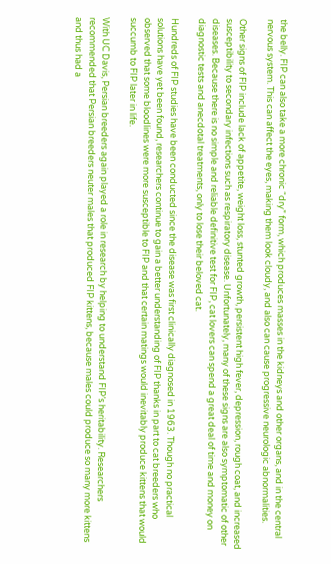the belly. FIP can also take a more chronic “dry” form, which produces masses in the kidneys and other organs, and in the central nervous system. This can affect the eyes, making them look cloudy, and also can cause progressive neurologic abnormalities.

Other signs of FIP include lack of appetite, weight loss, stunted growth, persistent high fever, depression, rough coat, and increased susceptibility to secondary infections such as respiratory disease. Unfortunately, many of these signs are also symptomatic of other diseases. Because there is no simple and reliable definitive test for FIP, cat lovers can spend a great deal of time and money on diagnostic tests and anecdotal treatments, only to lose their beloved cat.

Hundreds of FIP studies have been conducted since the disease was first clinically diagnosed in 1963. Though no practical solutions have yet been found, researchers continue to gain a better understanding of FIP thanks in part to cat breeders who observed that some bloodlines were more susceptible to FIP and that certain matings would inevitably produce kittens that would succumb to FIP later in life.

With UC Davis, Persian breeders again played a role in research by helping to understand FIP’s heritability. Researchers recommended that Persian breeders neuter males that produced FIP kittens, because males could produce so many more kittens and thus had a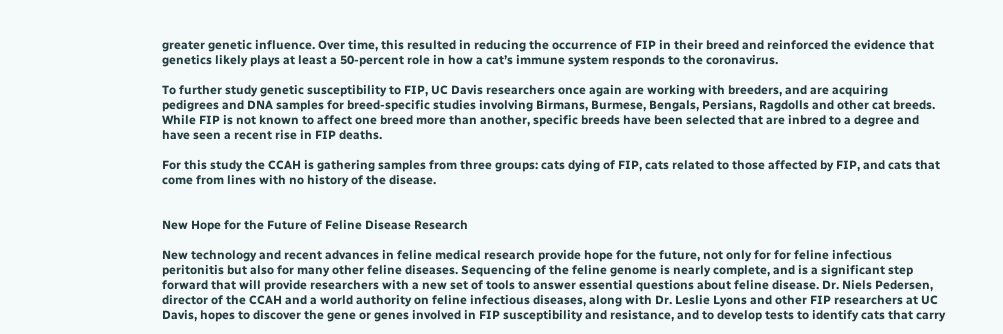greater genetic influence. Over time, this resulted in reducing the occurrence of FIP in their breed and reinforced the evidence that genetics likely plays at least a 50-percent role in how a cat’s immune system responds to the coronavirus.

To further study genetic susceptibility to FIP, UC Davis researchers once again are working with breeders, and are acquiring pedigrees and DNA samples for breed-specific studies involving Birmans, Burmese, Bengals, Persians, Ragdolls and other cat breeds. While FIP is not known to affect one breed more than another, specific breeds have been selected that are inbred to a degree and have seen a recent rise in FIP deaths.

For this study the CCAH is gathering samples from three groups: cats dying of FIP, cats related to those affected by FIP, and cats that come from lines with no history of the disease.


New Hope for the Future of Feline Disease Research

New technology and recent advances in feline medical research provide hope for the future, not only for for feline infectious peritonitis but also for many other feline diseases. Sequencing of the feline genome is nearly complete, and is a significant step forward that will provide researchers with a new set of tools to answer essential questions about feline disease. Dr. Niels Pedersen, director of the CCAH and a world authority on feline infectious diseases, along with Dr. Leslie Lyons and other FIP researchers at UC Davis, hopes to discover the gene or genes involved in FIP susceptibility and resistance, and to develop tests to identify cats that carry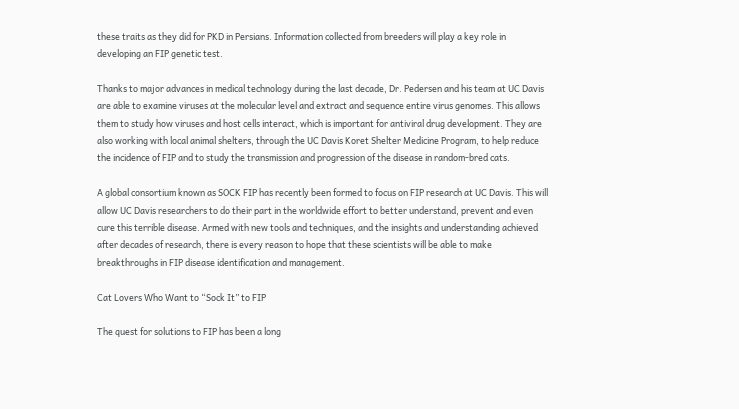these traits as they did for PKD in Persians. Information collected from breeders will play a key role in developing an FIP genetic test.

Thanks to major advances in medical technology during the last decade, Dr. Pedersen and his team at UC Davis are able to examine viruses at the molecular level and extract and sequence entire virus genomes. This allows them to study how viruses and host cells interact, which is important for antiviral drug development. They are also working with local animal shelters, through the UC Davis Koret Shelter Medicine Program, to help reduce the incidence of FIP and to study the transmission and progression of the disease in random-bred cats.

A global consortium known as SOCK FIP has recently been formed to focus on FIP research at UC Davis. This will allow UC Davis researchers to do their part in the worldwide effort to better understand, prevent and even cure this terrible disease. Armed with new tools and techniques, and the insights and understanding achieved after decades of research, there is every reason to hope that these scientists will be able to make breakthroughs in FIP disease identification and management.

Cat Lovers Who Want to “Sock It” to FIP

The quest for solutions to FIP has been a long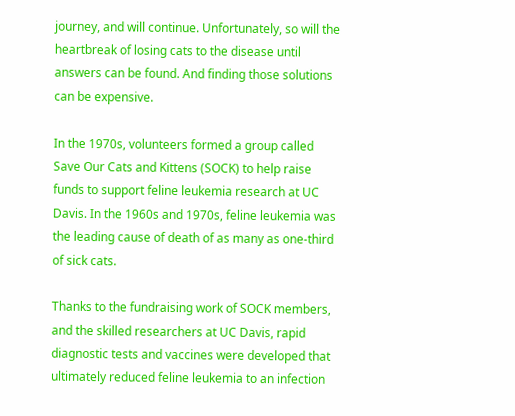journey, and will continue. Unfortunately, so will the heartbreak of losing cats to the disease until answers can be found. And finding those solutions can be expensive.

In the 1970s, volunteers formed a group called Save Our Cats and Kittens (SOCK) to help raise funds to support feline leukemia research at UC Davis. In the 1960s and 1970s, feline leukemia was the leading cause of death of as many as one-third of sick cats.

Thanks to the fundraising work of SOCK members, and the skilled researchers at UC Davis, rapid diagnostic tests and vaccines were developed that ultimately reduced feline leukemia to an infection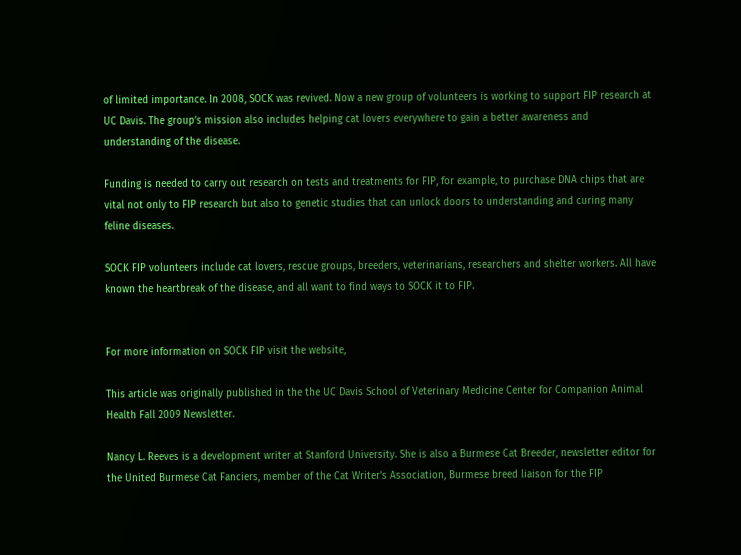of limited importance. In 2008, SOCK was revived. Now a new group of volunteers is working to support FIP research at UC Davis. The group’s mission also includes helping cat lovers everywhere to gain a better awareness and understanding of the disease.

Funding is needed to carry out research on tests and treatments for FIP, for example, to purchase DNA chips that are vital not only to FIP research but also to genetic studies that can unlock doors to understanding and curing many feline diseases.

SOCK FIP volunteers include cat lovers, rescue groups, breeders, veterinarians, researchers and shelter workers. All have known the heartbreak of the disease, and all want to find ways to SOCK it to FIP.


For more information on SOCK FIP visit the website,

This article was originally published in the the UC Davis School of Veterinary Medicine Center for Companion Animal Health Fall 2009 Newsletter.

Nancy L. Reeves is a development writer at Stanford University. She is also a Burmese Cat Breeder, newsletter editor for the United Burmese Cat Fanciers, member of the Cat Writer’s Association, Burmese breed liaison for the FIP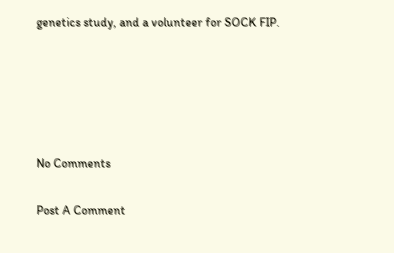genetics study, and a volunteer for SOCK FIP.





No Comments

Post A Comment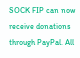SOCK FIP can now receive donations through PayPal. All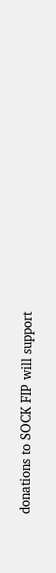donations to SOCK FIP will support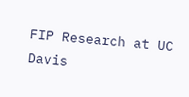FIP Research at UC Davis